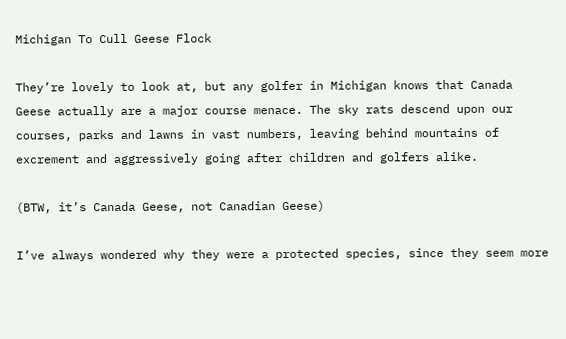Michigan To Cull Geese Flock

They’re lovely to look at, but any golfer in Michigan knows that Canada Geese actually are a major course menace. The sky rats descend upon our courses, parks and lawns in vast numbers, leaving behind mountains of excrement and aggressively going after children and golfers alike.

(BTW, it’s Canada Geese, not Canadian Geese)

I’ve always wondered why they were a protected species, since they seem more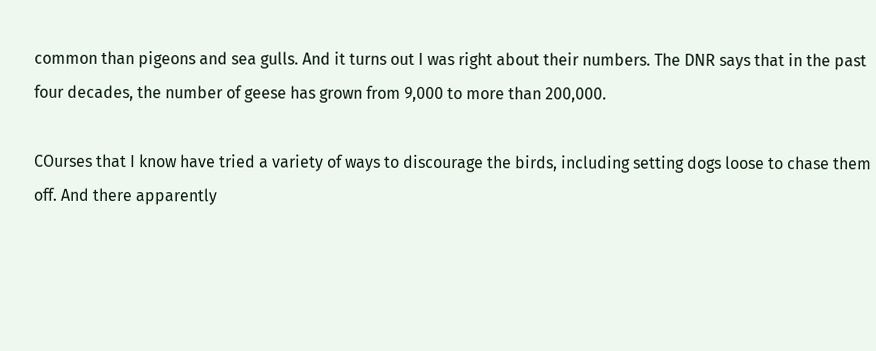common than pigeons and sea gulls. And it turns out I was right about their numbers. The DNR says that in the past four decades, the number of geese has grown from 9,000 to more than 200,000.

COurses that I know have tried a variety of ways to discourage the birds, including setting dogs loose to chase them off. And there apparently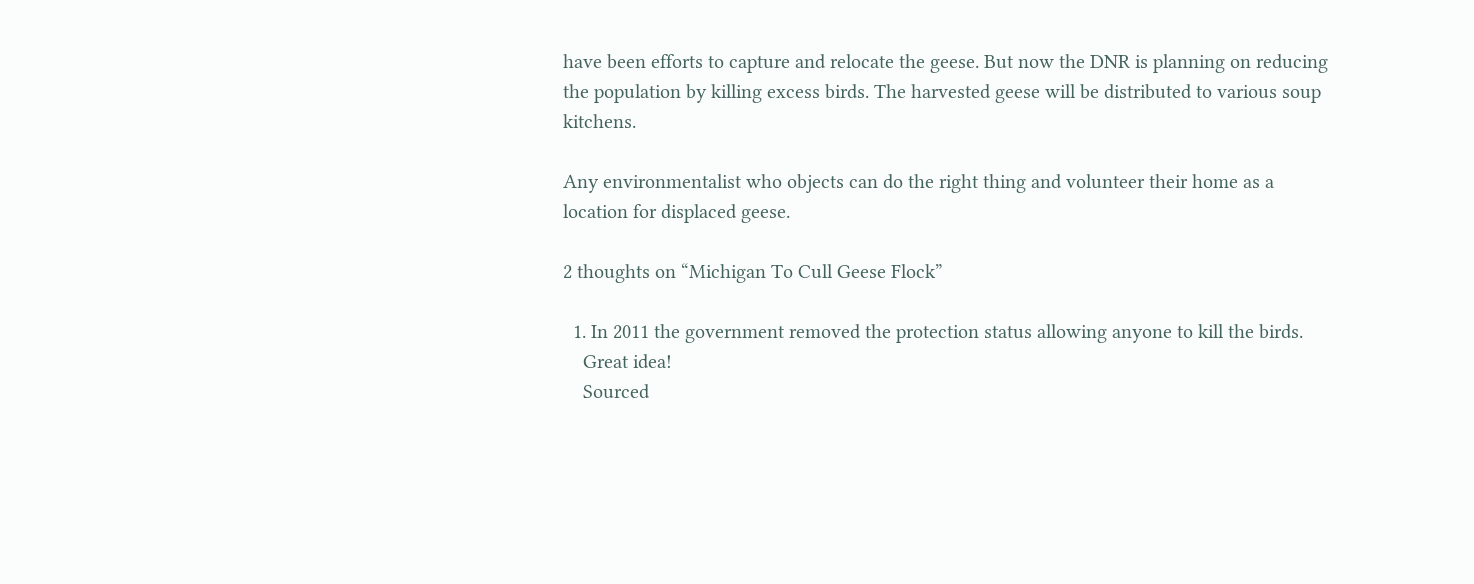have been efforts to capture and relocate the geese. But now the DNR is planning on reducing the population by killing excess birds. The harvested geese will be distributed to various soup kitchens.

Any environmentalist who objects can do the right thing and volunteer their home as a location for displaced geese.

2 thoughts on “Michigan To Cull Geese Flock”

  1. In 2011 the government removed the protection status allowing anyone to kill the birds.
    Great idea!
    Sourced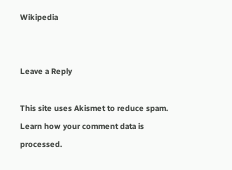Wikipedia


Leave a Reply

This site uses Akismet to reduce spam. Learn how your comment data is processed.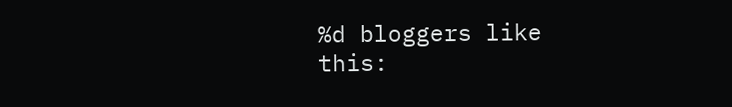%d bloggers like this: